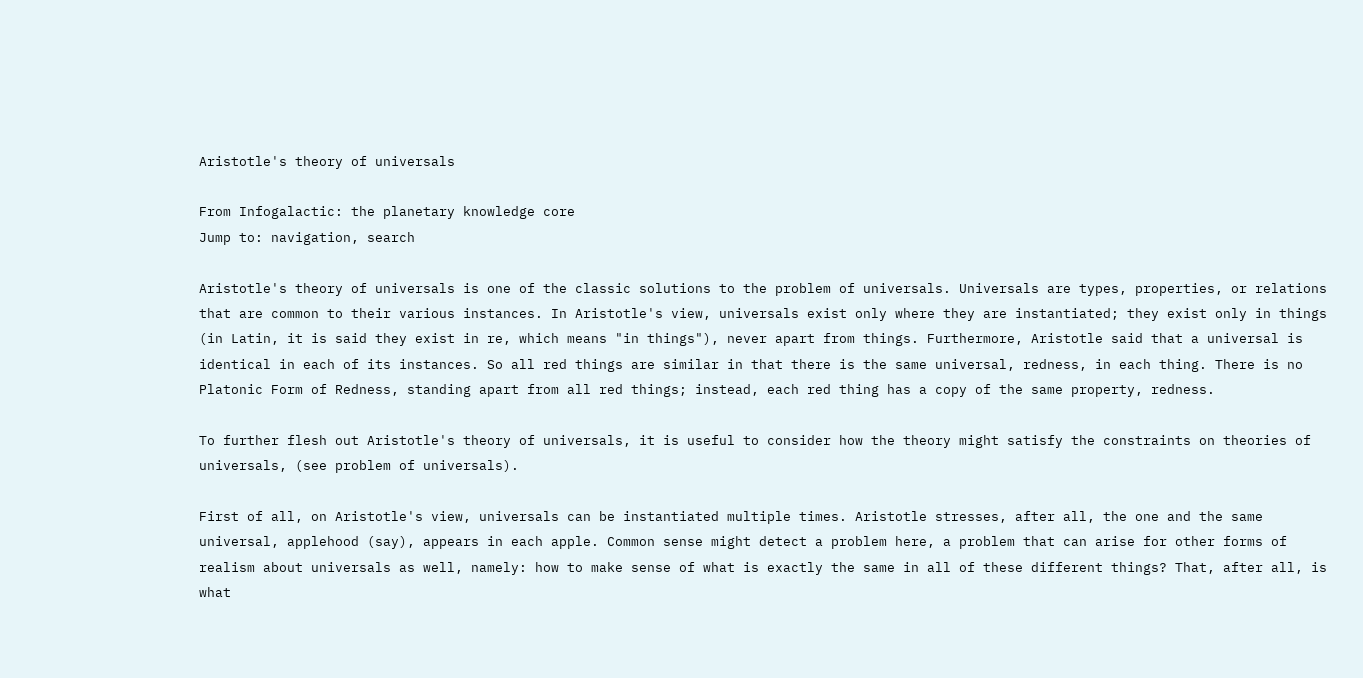Aristotle's theory of universals

From Infogalactic: the planetary knowledge core
Jump to: navigation, search

Aristotle's theory of universals is one of the classic solutions to the problem of universals. Universals are types, properties, or relations that are common to their various instances. In Aristotle's view, universals exist only where they are instantiated; they exist only in things (in Latin, it is said they exist in re, which means "in things"), never apart from things. Furthermore, Aristotle said that a universal is identical in each of its instances. So all red things are similar in that there is the same universal, redness, in each thing. There is no Platonic Form of Redness, standing apart from all red things; instead, each red thing has a copy of the same property, redness.

To further flesh out Aristotle's theory of universals, it is useful to consider how the theory might satisfy the constraints on theories of universals, (see problem of universals).

First of all, on Aristotle's view, universals can be instantiated multiple times. Aristotle stresses, after all, the one and the same universal, applehood (say), appears in each apple. Common sense might detect a problem here, a problem that can arise for other forms of realism about universals as well, namely: how to make sense of what is exactly the same in all of these different things? That, after all, is what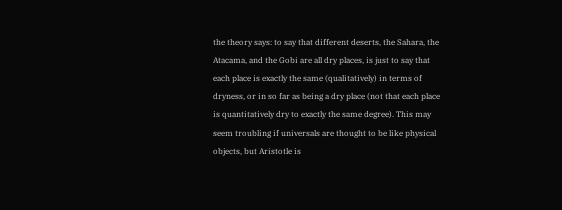the theory says: to say that different deserts, the Sahara, the Atacama, and the Gobi are all dry places, is just to say that each place is exactly the same (qualitatively) in terms of dryness, or in so far as being a dry place (not that each place is quantitatively dry to exactly the same degree). This may seem troubling if universals are thought to be like physical objects, but Aristotle is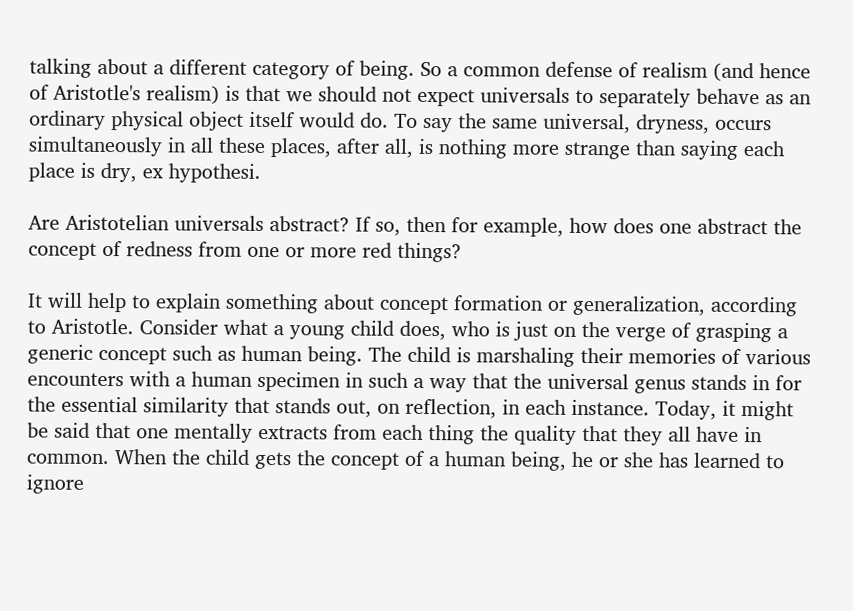talking about a different category of being. So a common defense of realism (and hence of Aristotle's realism) is that we should not expect universals to separately behave as an ordinary physical object itself would do. To say the same universal, dryness, occurs simultaneously in all these places, after all, is nothing more strange than saying each place is dry, ex hypothesi.

Are Aristotelian universals abstract? If so, then for example, how does one abstract the concept of redness from one or more red things?

It will help to explain something about concept formation or generalization, according to Aristotle. Consider what a young child does, who is just on the verge of grasping a generic concept such as human being. The child is marshaling their memories of various encounters with a human specimen in such a way that the universal genus stands in for the essential similarity that stands out, on reflection, in each instance. Today, it might be said that one mentally extracts from each thing the quality that they all have in common. When the child gets the concept of a human being, he or she has learned to ignore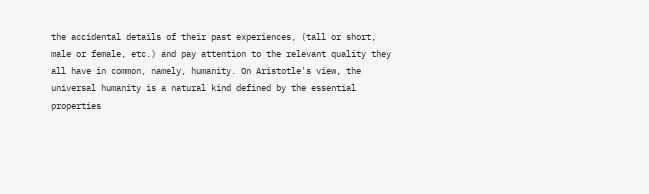the accidental details of their past experiences, (tall or short, male or female, etc.) and pay attention to the relevant quality they all have in common, namely, humanity. On Aristotle's view, the universal humanity is a natural kind defined by the essential properties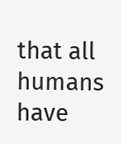that all humans have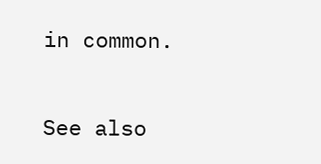in common.

See also